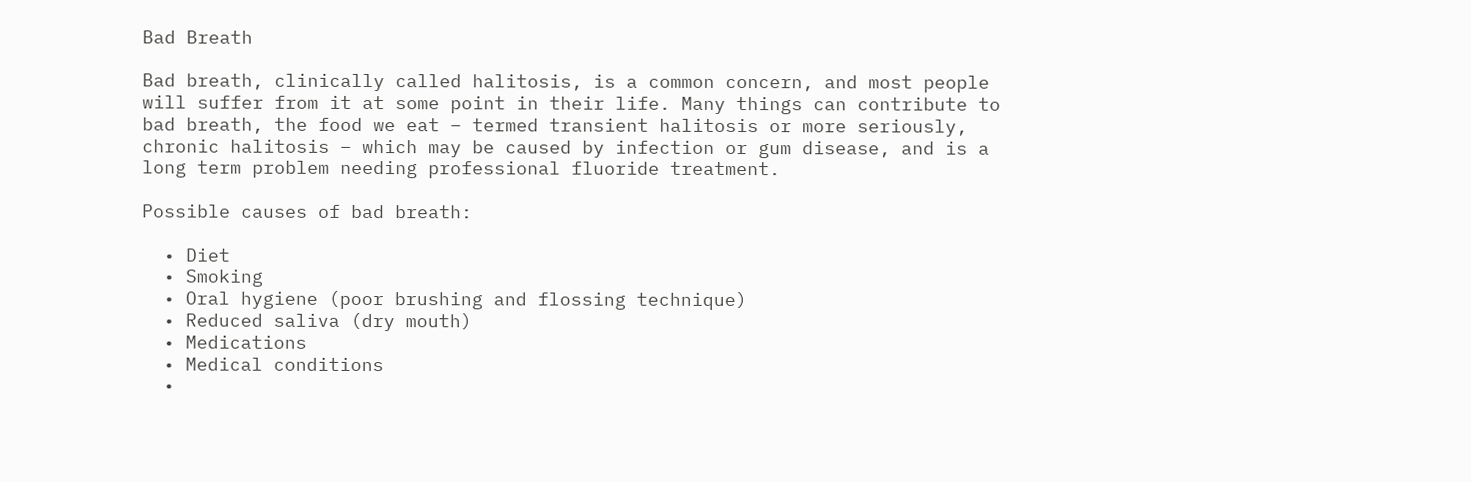Bad Breath

Bad breath, clinically called halitosis, is a common concern, and most people will suffer from it at some point in their life. Many things can contribute to bad breath, the food we eat – termed transient halitosis or more seriously, chronic halitosis – which may be caused by infection or gum disease, and is a long term problem needing professional fluoride treatment.

Possible causes of bad breath:

  • Diet
  • Smoking
  • Oral hygiene (poor brushing and flossing technique)
  • Reduced saliva (dry mouth)
  • Medications
  • Medical conditions
  •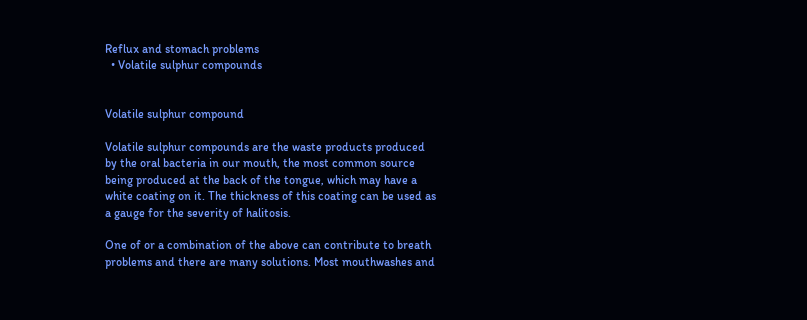Reflux and stomach problems
  • Volatile sulphur compounds


Volatile sulphur compound

Volatile sulphur compounds are the waste products produced by the oral bacteria in our mouth, the most common source being produced at the back of the tongue, which may have a white coating on it. The thickness of this coating can be used as a gauge for the severity of halitosis.

One of or a combination of the above can contribute to breath problems and there are many solutions. Most mouthwashes and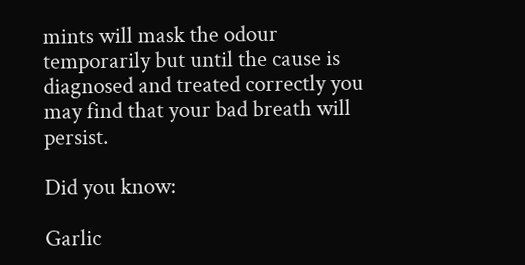mints will mask the odour temporarily but until the cause is diagnosed and treated correctly you may find that your bad breath will persist.

Did you know:

Garlic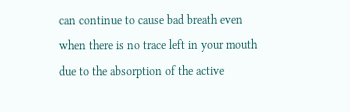can continue to cause bad breath even when there is no trace left in your mouth due to the absorption of the active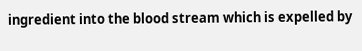ingredient into the blood stream which is expelled by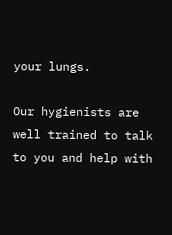your lungs.

Our hygienists are well trained to talk to you and help with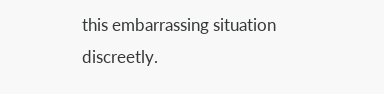this embarrassing situation discreetly.